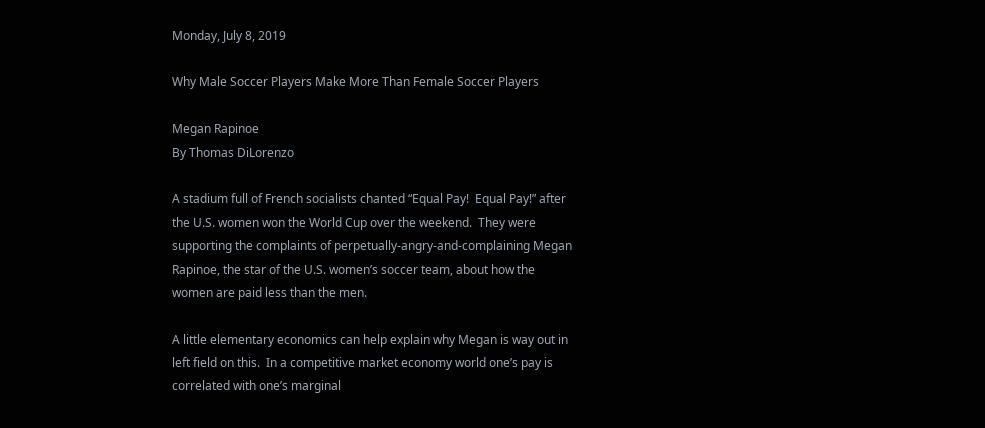Monday, July 8, 2019

Why Male Soccer Players Make More Than Female Soccer Players

Megan Rapinoe
By Thomas DiLorenzo

A stadium full of French socialists chanted “Equal Pay!  Equal Pay!” after the U.S. women won the World Cup over the weekend.  They were supporting the complaints of perpetually-angry-and-complaining Megan Rapinoe, the star of the U.S. women’s soccer team, about how the women are paid less than the men.

A little elementary economics can help explain why Megan is way out in left field on this.  In a competitive market economy world one’s pay is correlated with one’s marginal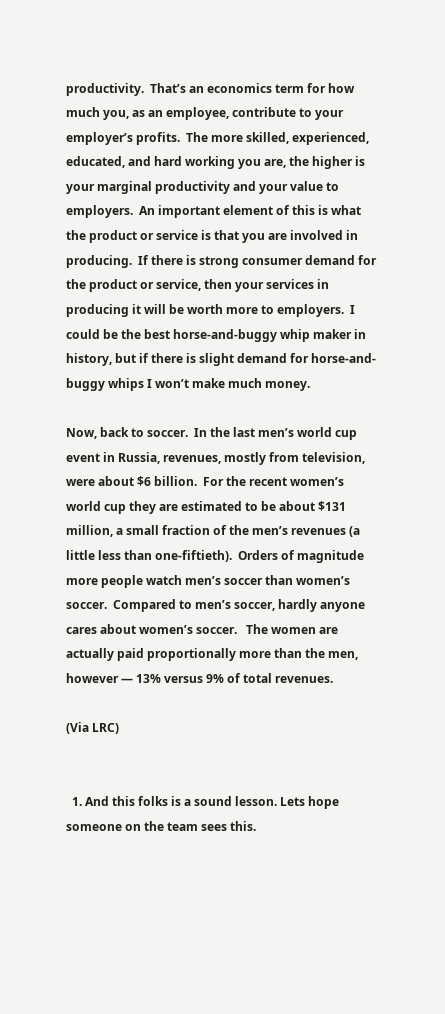productivity.  That’s an economics term for how much you, as an employee, contribute to your employer’s profits.  The more skilled, experienced, educated, and hard working you are, the higher is your marginal productivity and your value to employers.  An important element of this is what the product or service is that you are involved in producing.  If there is strong consumer demand for the product or service, then your services in producing it will be worth more to employers.  I could be the best horse-and-buggy whip maker in history, but if there is slight demand for horse-and-buggy whips I won’t make much money.

Now, back to soccer.  In the last men’s world cup event in Russia, revenues, mostly from television, were about $6 billion.  For the recent women’s world cup they are estimated to be about $131 million, a small fraction of the men’s revenues (a little less than one-fiftieth).  Orders of magnitude more people watch men’s soccer than women’s soccer.  Compared to men’s soccer, hardly anyone cares about women’s soccer.   The women are actually paid proportionally more than the men, however — 13% versus 9% of total revenues.

(Via LRC)


  1. And this folks is a sound lesson. Lets hope someone on the team sees this.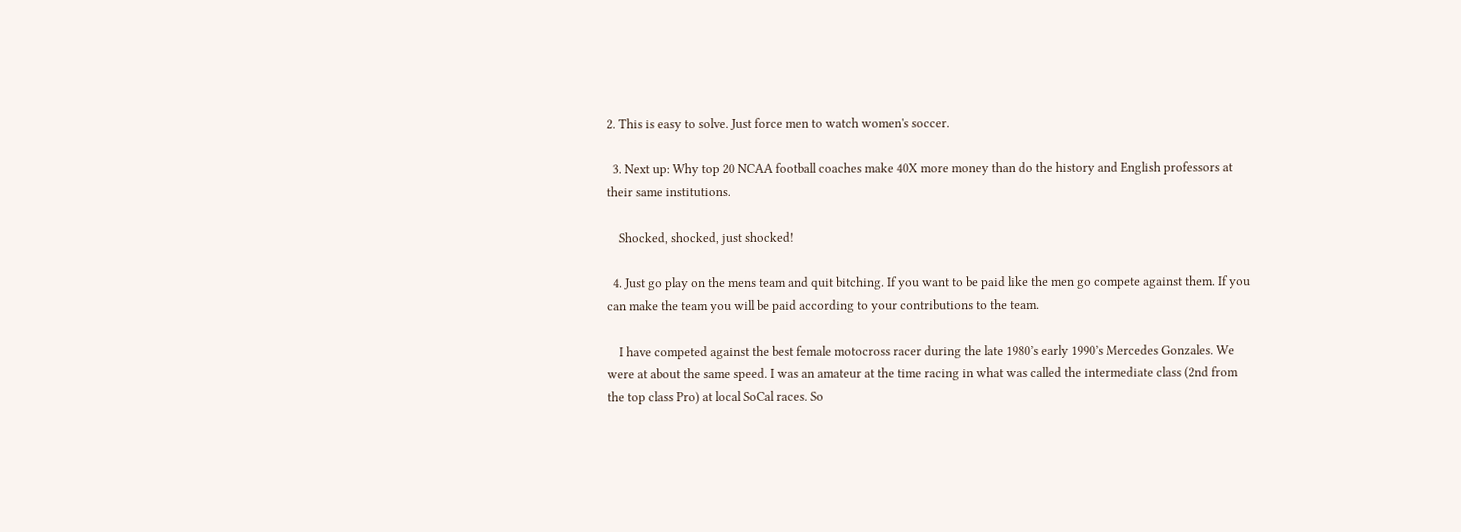2. This is easy to solve. Just force men to watch women's soccer.

  3. Next up: Why top 20 NCAA football coaches make 40X more money than do the history and English professors at their same institutions.

    Shocked, shocked, just shocked!

  4. Just go play on the mens team and quit bitching. If you want to be paid like the men go compete against them. If you can make the team you will be paid according to your contributions to the team.

    I have competed against the best female motocross racer during the late 1980’s early 1990’s Mercedes Gonzales. We were at about the same speed. I was an amateur at the time racing in what was called the intermediate class (2nd from the top class Pro) at local SoCal races. So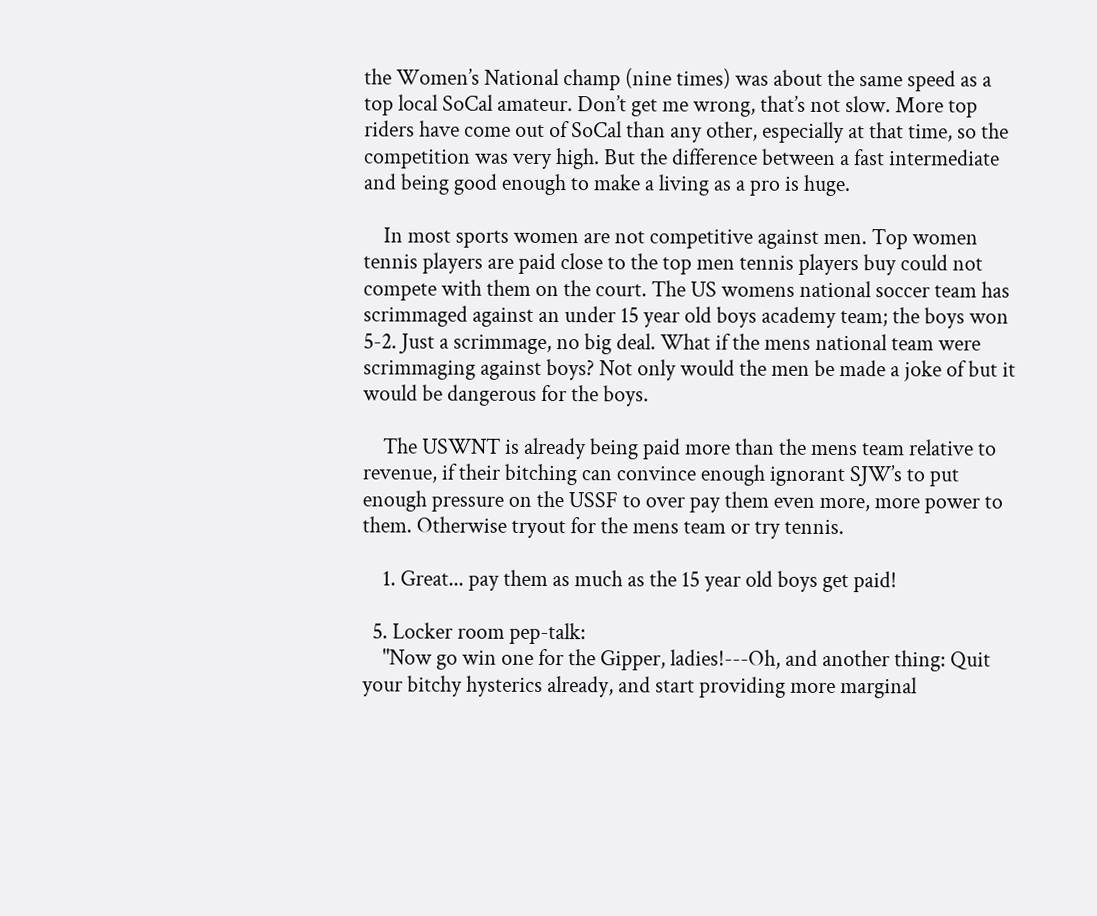the Women’s National champ (nine times) was about the same speed as a top local SoCal amateur. Don’t get me wrong, that’s not slow. More top riders have come out of SoCal than any other, especially at that time, so the competition was very high. But the difference between a fast intermediate and being good enough to make a living as a pro is huge.

    In most sports women are not competitive against men. Top women tennis players are paid close to the top men tennis players buy could not compete with them on the court. The US womens national soccer team has scrimmaged against an under 15 year old boys academy team; the boys won 5-2. Just a scrimmage, no big deal. What if the mens national team were scrimmaging against boys? Not only would the men be made a joke of but it would be dangerous for the boys.

    The USWNT is already being paid more than the mens team relative to revenue, if their bitching can convince enough ignorant SJW’s to put enough pressure on the USSF to over pay them even more, more power to them. Otherwise tryout for the mens team or try tennis.

    1. Great... pay them as much as the 15 year old boys get paid!

  5. Locker room pep-talk:
    "Now go win one for the Gipper, ladies!---Oh, and another thing: Quit your bitchy hysterics already, and start providing more marginal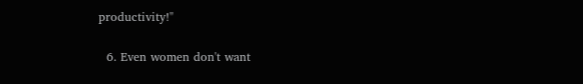productivity!"

  6. Even women don't want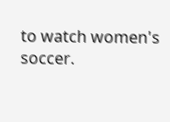to watch women's soccer.